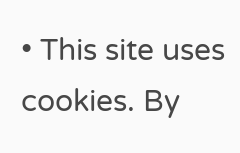• This site uses cookies. By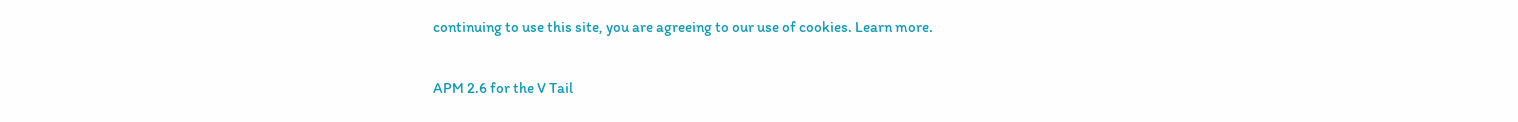continuing to use this site, you are agreeing to our use of cookies. Learn more.

APM 2.6 for the V Tail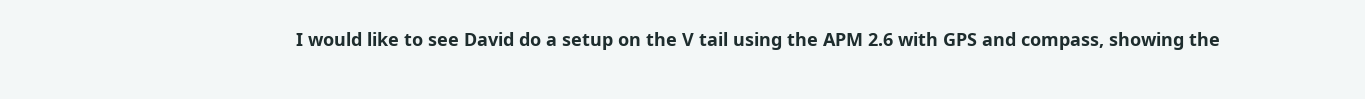I would like to see David do a setup on the V tail using the APM 2.6 with GPS and compass, showing the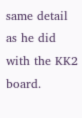same detail as he did with the KK2 board.